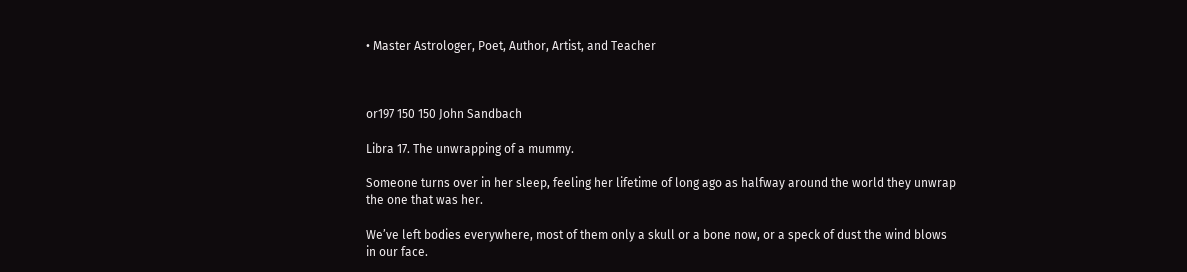• Master Astrologer, Poet, Author, Artist, and Teacher



or197 150 150 John Sandbach

Libra 17. The unwrapping of a mummy.

Someone turns over in her sleep, feeling her lifetime of long ago as halfway around the world they unwrap the one that was her.

We’ve left bodies everywhere, most of them only a skull or a bone now, or a speck of dust the wind blows in our face.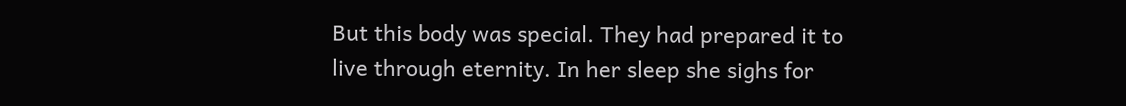But this body was special. They had prepared it to live through eternity. In her sleep she sighs for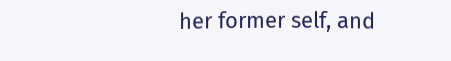her former self, and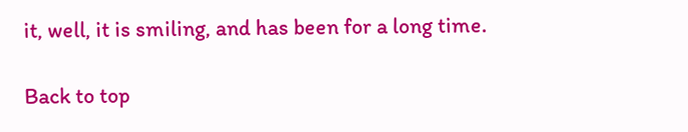it, well, it is smiling, and has been for a long time.

Back to top